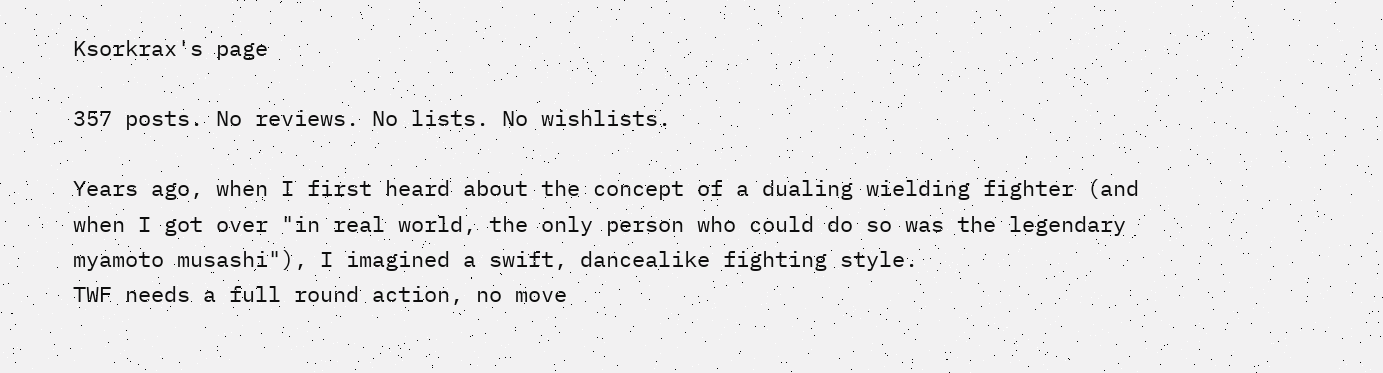Ksorkrax's page

357 posts. No reviews. No lists. No wishlists.

Years ago, when I first heard about the concept of a dualing wielding fighter (and when I got over "in real world, the only person who could do so was the legendary myamoto musashi"), I imagined a swift, dancealike fighting style.
TWF needs a full round action, no move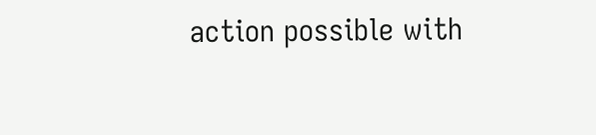action possible with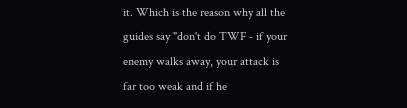it. Which is the reason why all the guides say "don't do TWF - if your enemy walks away, your attack is far too weak and if he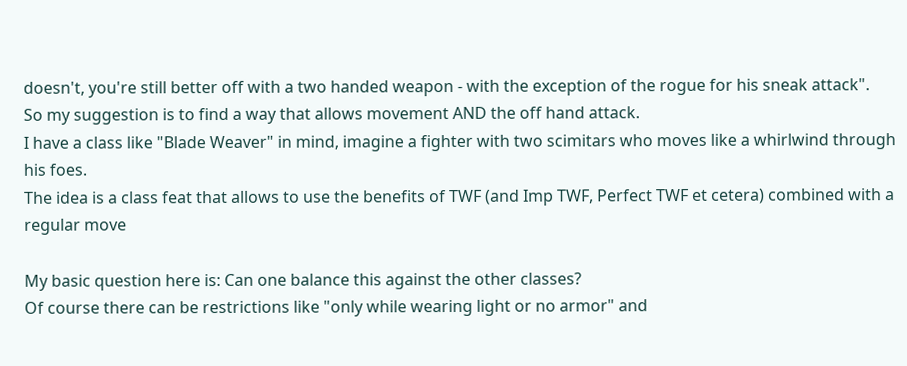doesn't, you're still better off with a two handed weapon - with the exception of the rogue for his sneak attack".
So my suggestion is to find a way that allows movement AND the off hand attack.
I have a class like "Blade Weaver" in mind, imagine a fighter with two scimitars who moves like a whirlwind through his foes.
The idea is a class feat that allows to use the benefits of TWF (and Imp TWF, Perfect TWF et cetera) combined with a regular move

My basic question here is: Can one balance this against the other classes?
Of course there can be restrictions like "only while wearing light or no armor" and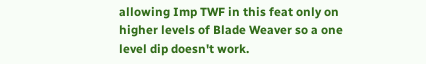allowing Imp TWF in this feat only on higher levels of Blade Weaver so a one level dip doesn't work.